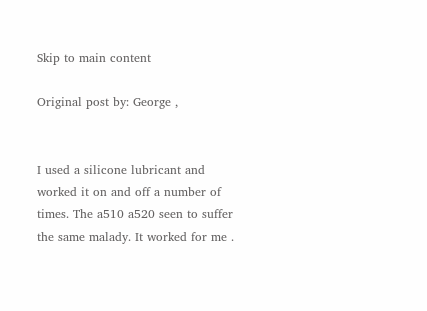Skip to main content

Original post by: George ,


I used a silicone lubricant and worked it on and off a number of times. The a510 a520 seen to suffer the same malady. It worked for me .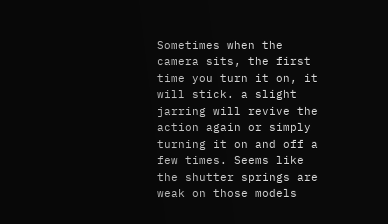Sometimes when the camera sits, the first time you turn it on, it will stick. a slight jarring will revive the action again or simply turning it on and off a few times. Seems like the shutter springs are weak on those models